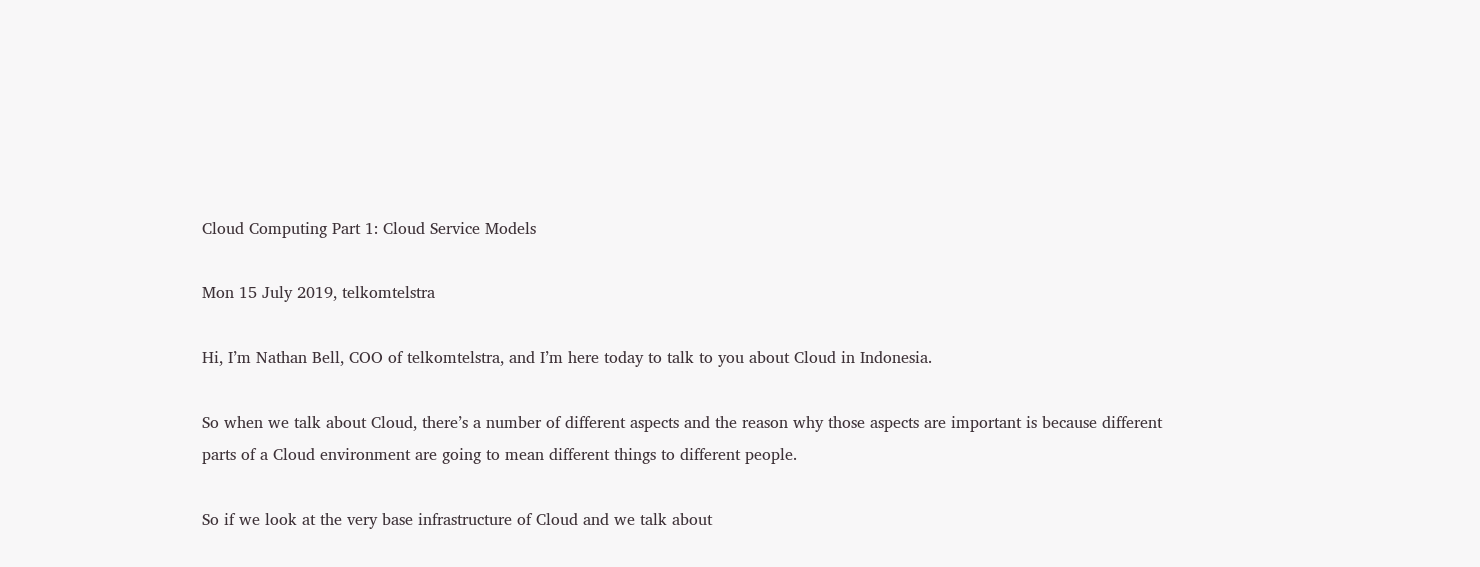Cloud Computing Part 1: Cloud Service Models

Mon 15 July 2019, telkomtelstra

Hi, I’m Nathan Bell, COO of telkomtelstra, and I’m here today to talk to you about Cloud in Indonesia.

So when we talk about Cloud, there’s a number of different aspects and the reason why those aspects are important is because different parts of a Cloud environment are going to mean different things to different people.

So if we look at the very base infrastructure of Cloud and we talk about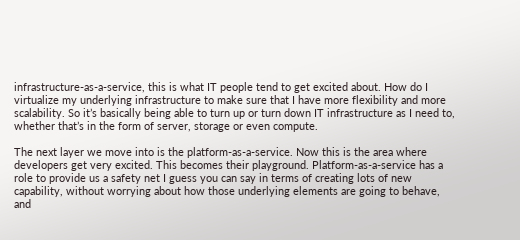infrastructure-as-a-service, this is what IT people tend to get excited about. How do I virtualize my underlying infrastructure to make sure that I have more flexibility and more scalability. So it’s basically being able to turn up or turn down IT infrastructure as I need to, whether that’s in the form of server, storage or even compute.

The next layer we move into is the platform-as-a-service. Now this is the area where developers get very excited. This becomes their playground. Platform-as-a-service has a role to provide us a safety net I guess you can say in terms of creating lots of new capability, without worrying about how those underlying elements are going to behave, and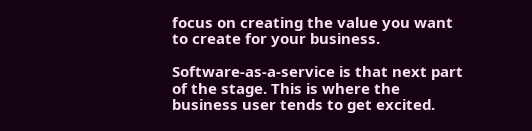focus on creating the value you want to create for your business.

Software-as-a-service is that next part of the stage. This is where the business user tends to get excited.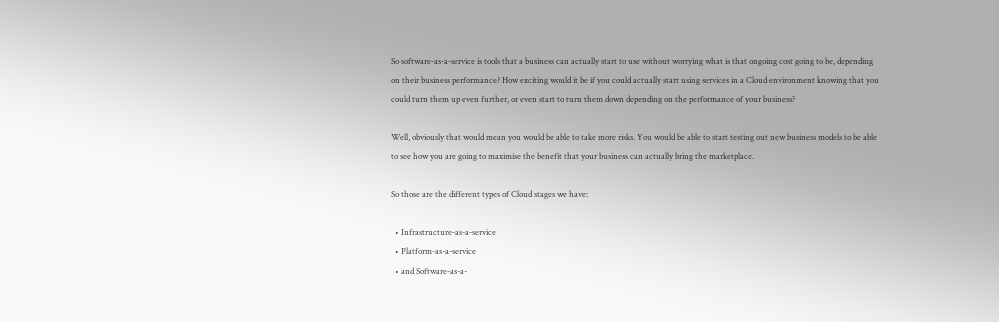So software-as-a-service is tools that a business can actually start to use without worrying what is that ongoing cost going to be, depending on their business performance? How exciting would it be if you could actually start using services in a Cloud environment knowing that you could turn them up even further, or even start to turn them down depending on the performance of your business?

Well, obviously that would mean you would be able to take more risks. You would be able to start testing out new business models to be able to see how you are going to maximise the benefit that your business can actually bring the marketplace.

So those are the different types of Cloud stages we have:

  • Infrastructure-as-a-service
  • Platform-as-a-service
  • and Software-as-a-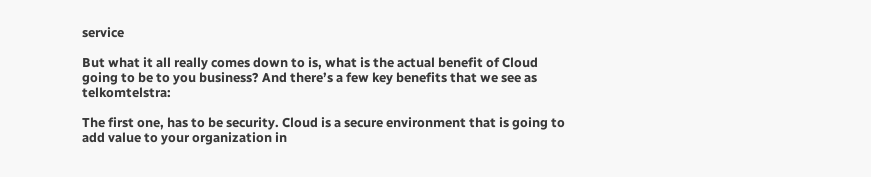service

But what it all really comes down to is, what is the actual benefit of Cloud going to be to you business? And there’s a few key benefits that we see as telkomtelstra:

The first one, has to be security. Cloud is a secure environment that is going to add value to your organization in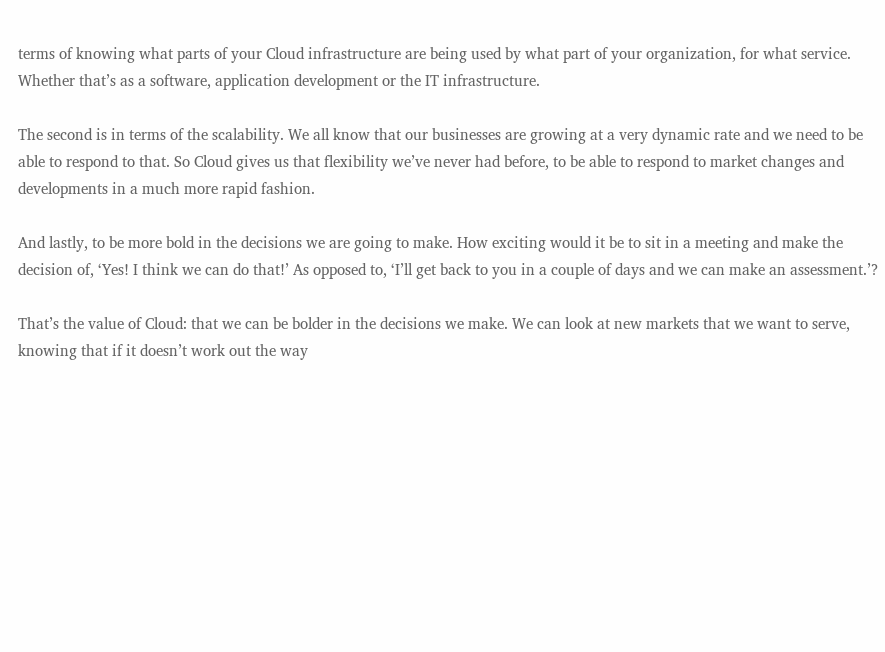terms of knowing what parts of your Cloud infrastructure are being used by what part of your organization, for what service. Whether that’s as a software, application development or the IT infrastructure.

The second is in terms of the scalability. We all know that our businesses are growing at a very dynamic rate and we need to be able to respond to that. So Cloud gives us that flexibility we’ve never had before, to be able to respond to market changes and developments in a much more rapid fashion.

And lastly, to be more bold in the decisions we are going to make. How exciting would it be to sit in a meeting and make the decision of, ‘Yes! I think we can do that!’ As opposed to, ‘I’ll get back to you in a couple of days and we can make an assessment.’?

That’s the value of Cloud: that we can be bolder in the decisions we make. We can look at new markets that we want to serve, knowing that if it doesn’t work out the way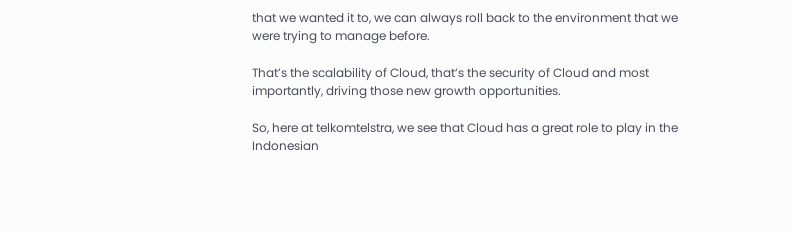that we wanted it to, we can always roll back to the environment that we were trying to manage before.

That’s the scalability of Cloud, that’s the security of Cloud and most importantly, driving those new growth opportunities.

So, here at telkomtelstra, we see that Cloud has a great role to play in the Indonesian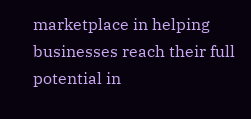marketplace in helping businesses reach their full potential in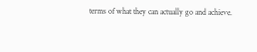terms of what they can actually go and achieve.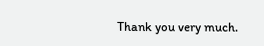Thank you very much.